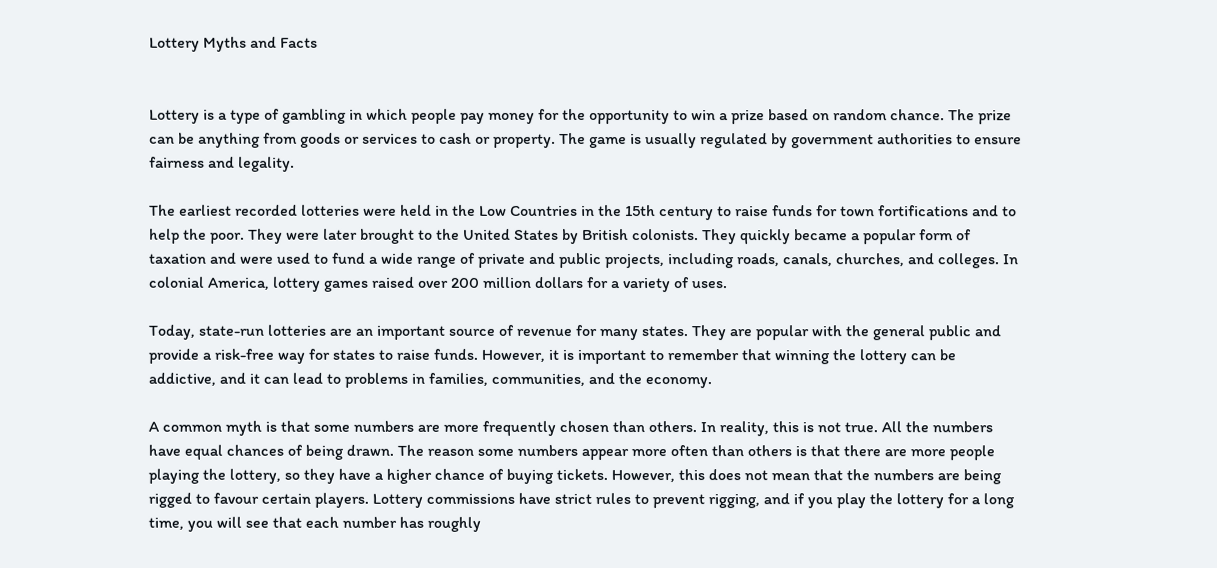Lottery Myths and Facts


Lottery is a type of gambling in which people pay money for the opportunity to win a prize based on random chance. The prize can be anything from goods or services to cash or property. The game is usually regulated by government authorities to ensure fairness and legality.

The earliest recorded lotteries were held in the Low Countries in the 15th century to raise funds for town fortifications and to help the poor. They were later brought to the United States by British colonists. They quickly became a popular form of taxation and were used to fund a wide range of private and public projects, including roads, canals, churches, and colleges. In colonial America, lottery games raised over 200 million dollars for a variety of uses.

Today, state-run lotteries are an important source of revenue for many states. They are popular with the general public and provide a risk-free way for states to raise funds. However, it is important to remember that winning the lottery can be addictive, and it can lead to problems in families, communities, and the economy.

A common myth is that some numbers are more frequently chosen than others. In reality, this is not true. All the numbers have equal chances of being drawn. The reason some numbers appear more often than others is that there are more people playing the lottery, so they have a higher chance of buying tickets. However, this does not mean that the numbers are being rigged to favour certain players. Lottery commissions have strict rules to prevent rigging, and if you play the lottery for a long time, you will see that each number has roughly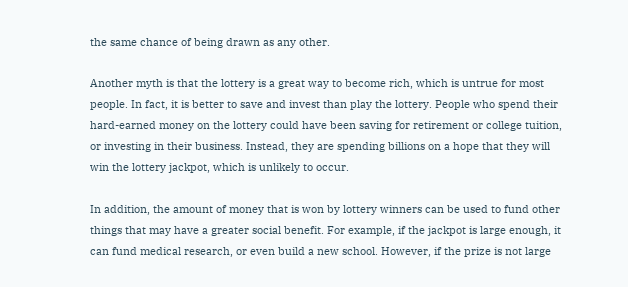the same chance of being drawn as any other.

Another myth is that the lottery is a great way to become rich, which is untrue for most people. In fact, it is better to save and invest than play the lottery. People who spend their hard-earned money on the lottery could have been saving for retirement or college tuition, or investing in their business. Instead, they are spending billions on a hope that they will win the lottery jackpot, which is unlikely to occur.

In addition, the amount of money that is won by lottery winners can be used to fund other things that may have a greater social benefit. For example, if the jackpot is large enough, it can fund medical research, or even build a new school. However, if the prize is not large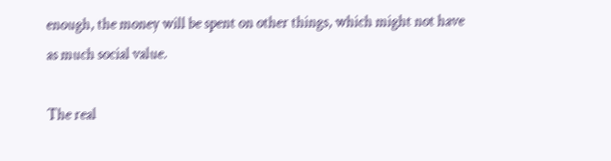enough, the money will be spent on other things, which might not have as much social value.

The real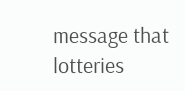message that lotteries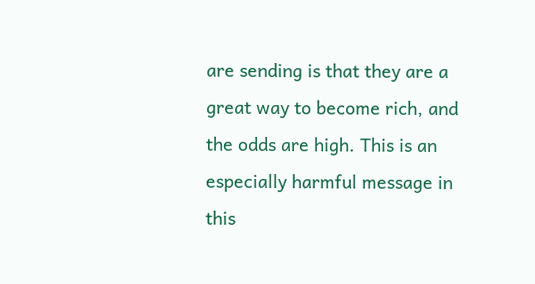are sending is that they are a great way to become rich, and the odds are high. This is an especially harmful message in this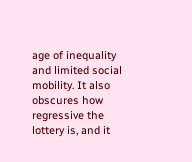age of inequality and limited social mobility. It also obscures how regressive the lottery is, and it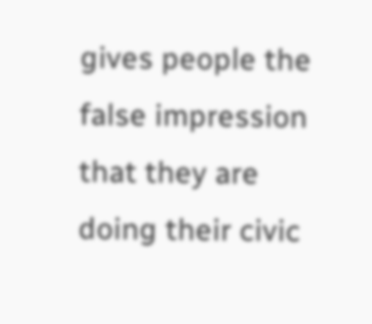gives people the false impression that they are doing their civic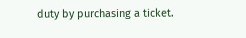duty by purchasing a ticket.